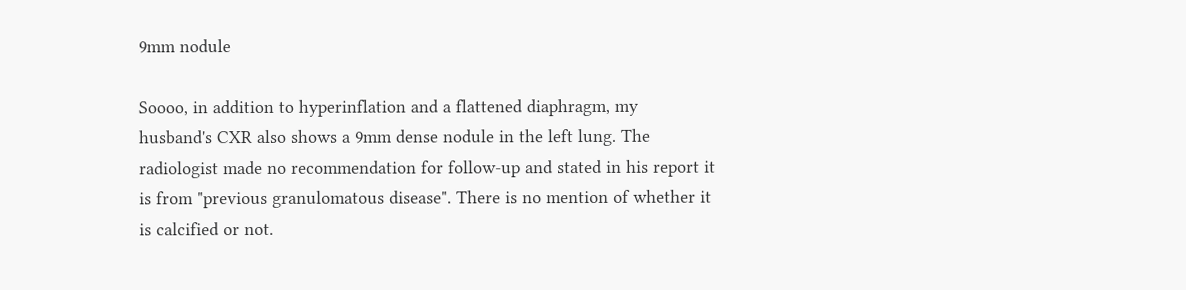9mm nodule

Soooo, in addition to hyperinflation and a flattened diaphragm, my husband's CXR also shows a 9mm dense nodule in the left lung. The radiologist made no recommendation for follow-up and stated in his report it is from "previous granulomatous disease". There is no mention of whether it is calcified or not.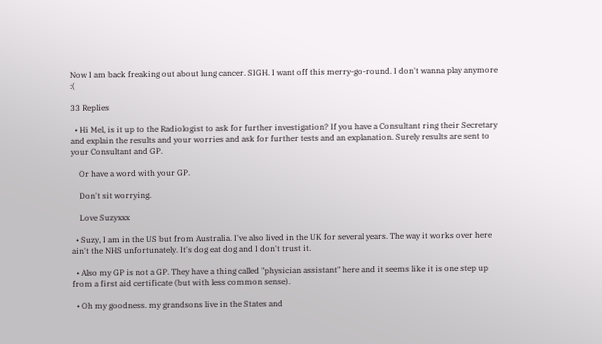Now I am back freaking out about lung cancer. SIGH. I want off this merry-go-round. I don't wanna play anymore :(

33 Replies

  • Hi Mel, is it up to the Radiologist to ask for further investigation? If you have a Consultant ring their Secretary and explain the results and your worries and ask for further tests and an explanation. Surely results are sent to your Consultant and GP.

    Or have a word with your GP.

    Don't sit worrying.

    Love Suzyxxx

  • Suzy, I am in the US but from Australia. I've also lived in the UK for several years. The way it works over here ain't the NHS unfortunately. It's dog eat dog and I don't trust it.

  • Also my GP is not a GP. They have a thing called "physician assistant" here and it seems like it is one step up from a first aid certificate (but with less common sense).

  • Oh my goodness. my grandsons live in the States and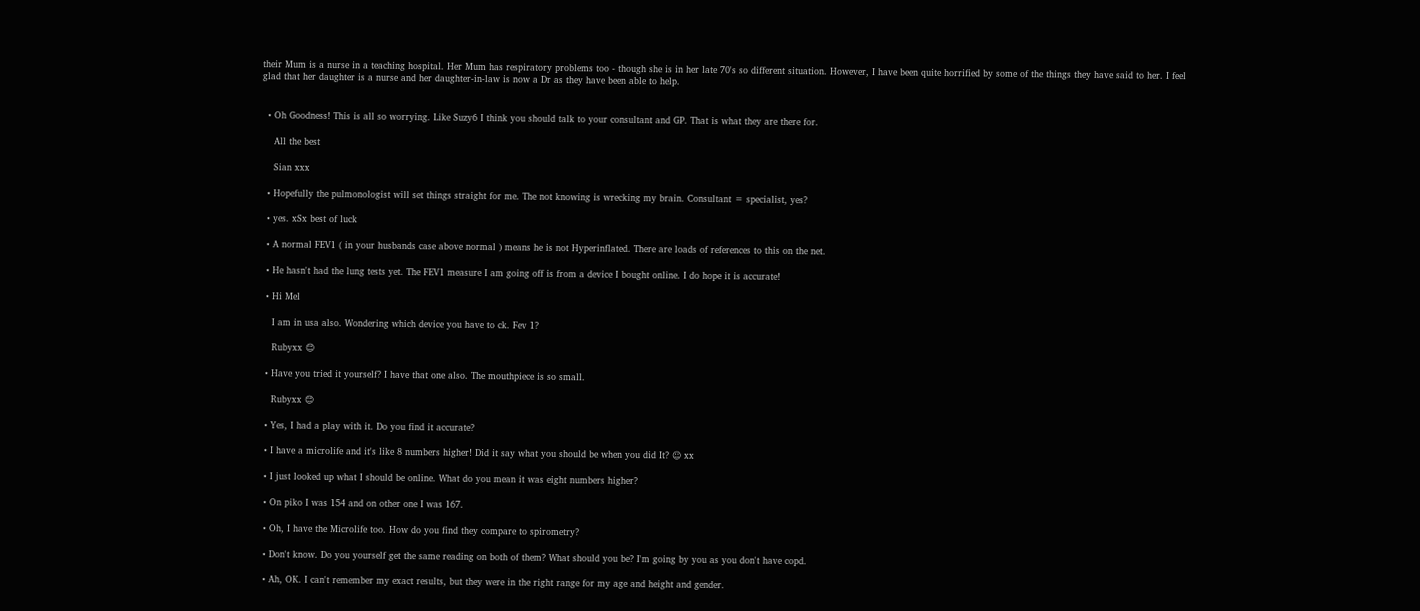their Mum is a nurse in a teaching hospital. Her Mum has respiratory problems too - though she is in her late 70's so different situation. However, I have been quite horrified by some of the things they have said to her. I feel glad that her daughter is a nurse and her daughter-in-law is now a Dr as they have been able to help.


  • Oh Goodness! This is all so worrying. Like Suzy6 I think you should talk to your consultant and GP. That is what they are there for.

    All the best

    Sian xxx

  • Hopefully the pulmonologist will set things straight for me. The not knowing is wrecking my brain. Consultant = specialist, yes?

  • yes. xSx best of luck

  • A normal FEV1 ( in your husbands case above normal ) means he is not Hyperinflated. There are loads of references to this on the net.

  • He hasn't had the lung tests yet. The FEV1 measure I am going off is from a device I bought online. I do hope it is accurate!

  • Hi Mel

    I am in usa also. Wondering which device you have to ck. Fev 1?

    Rubyxx 😊

  • Have you tried it yourself? I have that one also. The mouthpiece is so small.

    Rubyxx 😊

  • Yes, I had a play with it. Do you find it accurate?

  • I have a microlife and it's like 8 numbers higher! Did it say what you should be when you did It? ☺ xx

  • I just looked up what I should be online. What do you mean it was eight numbers higher?

  • On piko I was 154 and on other one I was 167.

  • Oh, I have the Microlife too. How do you find they compare to spirometry?

  • Don't know. Do you yourself get the same reading on both of them? What should you be? I'm going by you as you don't have copd.

  • Ah, OK. I can't remember my exact results, but they were in the right range for my age and height and gender.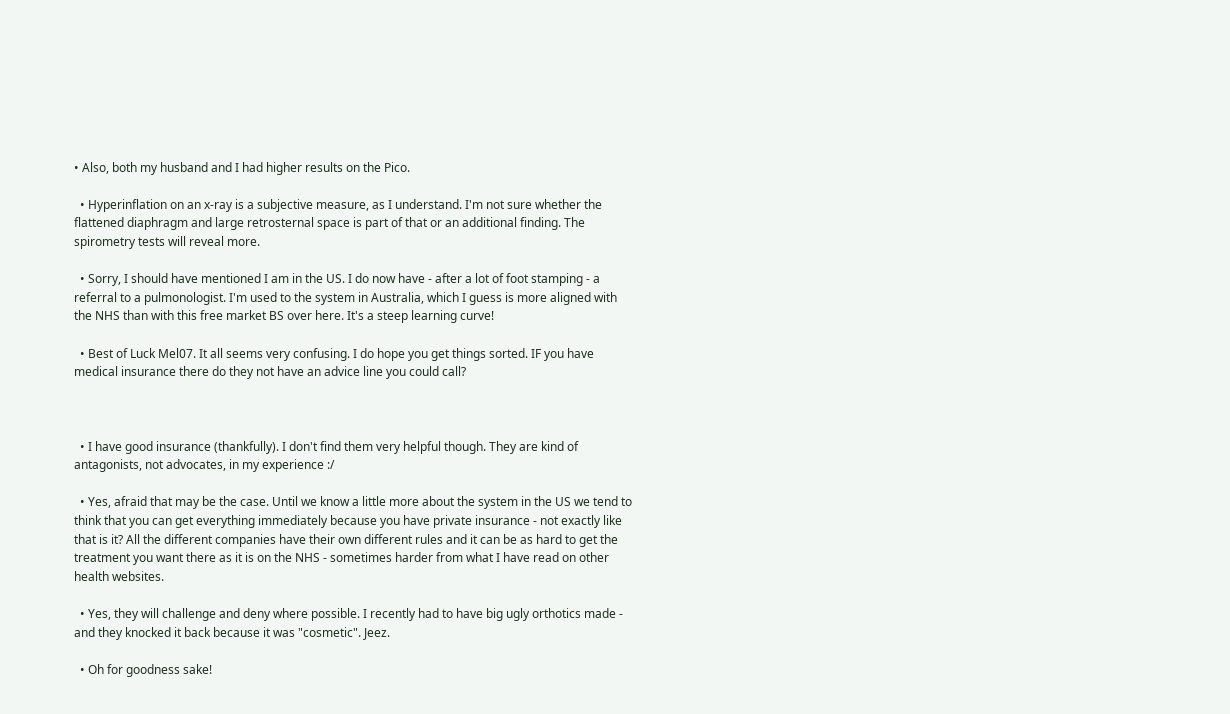• Also, both my husband and I had higher results on the Pico.

  • Hyperinflation on an x-ray is a subjective measure, as I understand. I'm not sure whether the flattened diaphragm and large retrosternal space is part of that or an additional finding. The spirometry tests will reveal more.

  • Sorry, I should have mentioned I am in the US. I do now have - after a lot of foot stamping - a referral to a pulmonologist. I'm used to the system in Australia, which I guess is more aligned with the NHS than with this free market BS over here. It's a steep learning curve!

  • Best of Luck Mel07. It all seems very confusing. I do hope you get things sorted. IF you have medical insurance there do they not have an advice line you could call?



  • I have good insurance (thankfully). I don't find them very helpful though. They are kind of antagonists, not advocates, in my experience :/

  • Yes, afraid that may be the case. Until we know a little more about the system in the US we tend to think that you can get everything immediately because you have private insurance - not exactly like that is it? All the different companies have their own different rules and it can be as hard to get the treatment you want there as it is on the NHS - sometimes harder from what I have read on other health websites.

  • Yes, they will challenge and deny where possible. I recently had to have big ugly orthotics made - and they knocked it back because it was "cosmetic". Jeez.

  • Oh for goodness sake!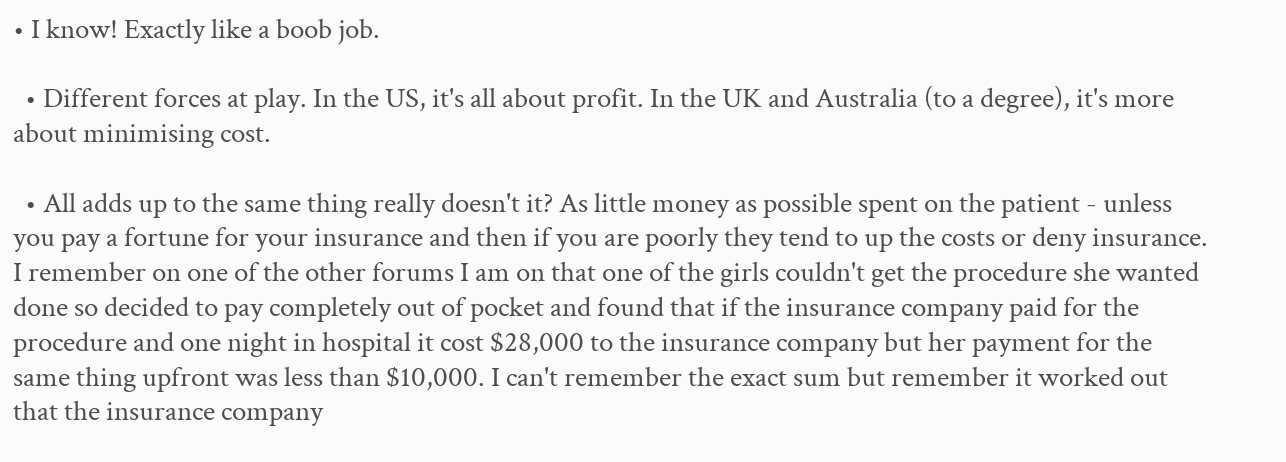• I know! Exactly like a boob job.

  • Different forces at play. In the US, it's all about profit. In the UK and Australia (to a degree), it's more about minimising cost.

  • All adds up to the same thing really doesn't it? As little money as possible spent on the patient - unless you pay a fortune for your insurance and then if you are poorly they tend to up the costs or deny insurance. I remember on one of the other forums I am on that one of the girls couldn't get the procedure she wanted done so decided to pay completely out of pocket and found that if the insurance company paid for the procedure and one night in hospital it cost $28,000 to the insurance company but her payment for the same thing upfront was less than $10,000. I can't remember the exact sum but remember it worked out that the insurance company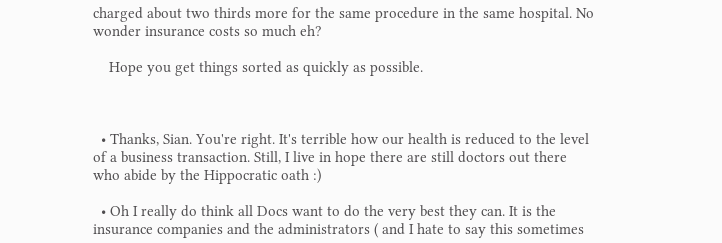charged about two thirds more for the same procedure in the same hospital. No wonder insurance costs so much eh?

    Hope you get things sorted as quickly as possible.



  • Thanks, Sian. You're right. It's terrible how our health is reduced to the level of a business transaction. Still, I live in hope there are still doctors out there who abide by the Hippocratic oath :)

  • Oh I really do think all Docs want to do the very best they can. It is the insurance companies and the administrators ( and I hate to say this sometimes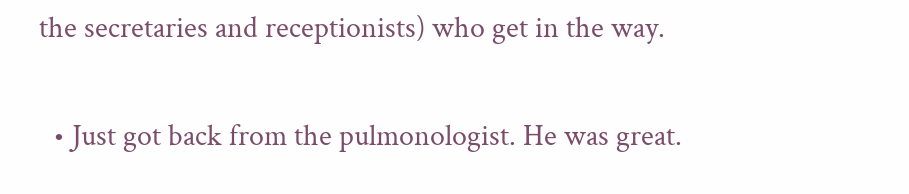the secretaries and receptionists) who get in the way.

  • Just got back from the pulmonologist. He was great.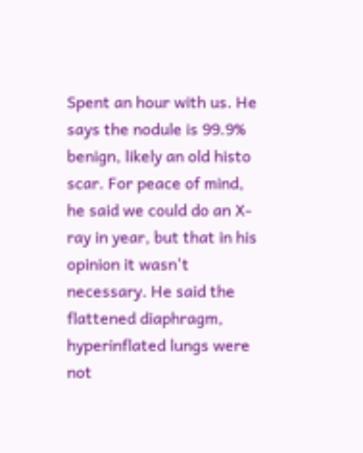Spent an hour with us. He says the nodule is 99.9% benign, likely an old histo scar. For peace of mind, he said we could do an X-ray in year, but that in his opinion it wasn't necessary. He said the flattened diaphragm, hyperinflated lungs were not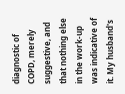diagnostic of COPD, merely suggestive, and that nothing else in the work-up was indicative of it. My husband's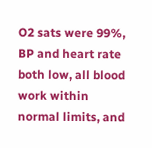O2 sats were 99%, BP and heart rate both low, all blood work within normal limits, and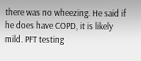there was no wheezing. He said if he does have COPD, it is likely mild. PFT testing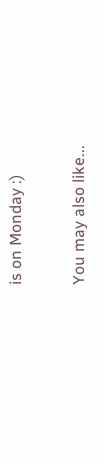is on Monday :)

You may also like...